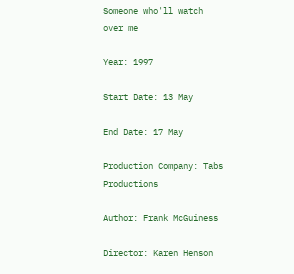Someone who'll watch over me

Year: 1997

Start Date: 13 May

End Date: 17 May

Production Company: Tabs Productions

Author: Frank McGuiness

Director: Karen Henson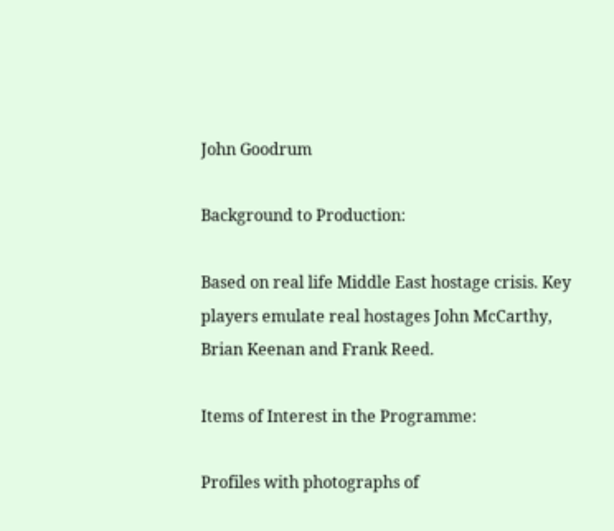John Goodrum

Background to Production:

Based on real life Middle East hostage crisis. Key players emulate real hostages John McCarthy, Brian Keenan and Frank Reed.

Items of Interest in the Programme:

Profiles with photographs of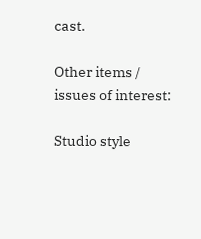cast.

Other items / issues of interest:

Studio style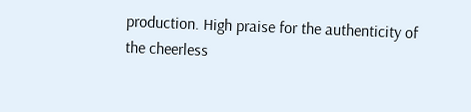production. High praise for the authenticity of the cheerless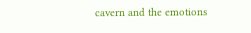cavern and the emotions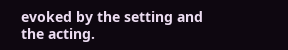evoked by the setting and the acting.